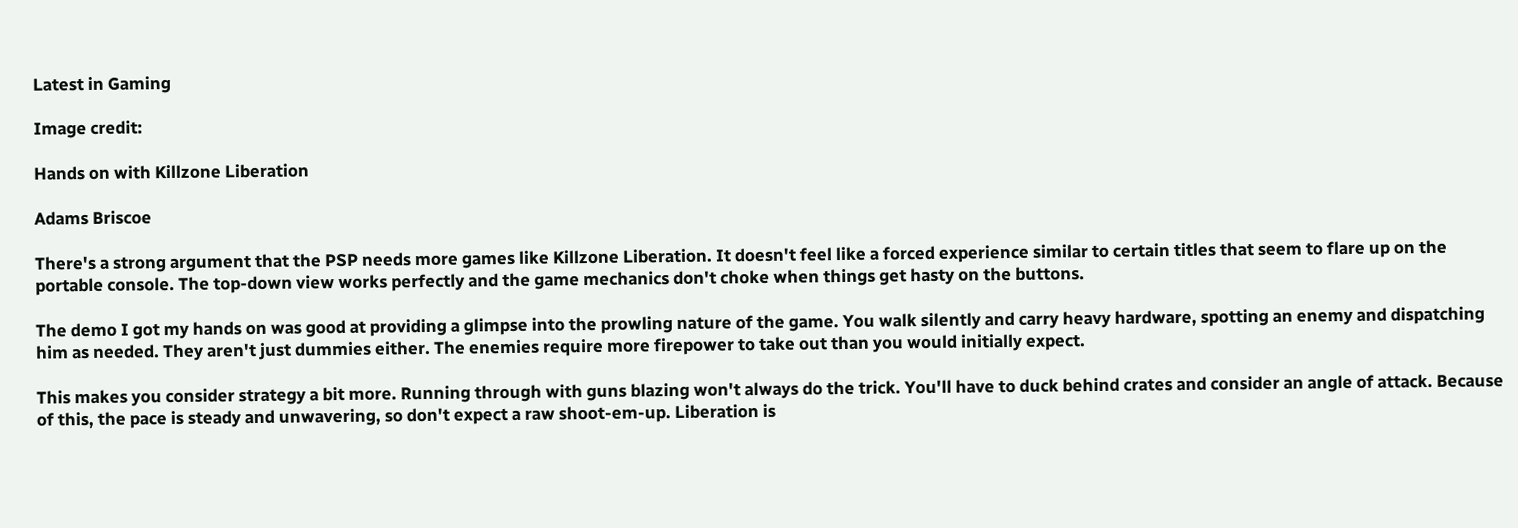Latest in Gaming

Image credit:

Hands on with Killzone Liberation

Adams Briscoe

There's a strong argument that the PSP needs more games like Killzone Liberation. It doesn't feel like a forced experience similar to certain titles that seem to flare up on the portable console. The top-down view works perfectly and the game mechanics don't choke when things get hasty on the buttons.

The demo I got my hands on was good at providing a glimpse into the prowling nature of the game. You walk silently and carry heavy hardware, spotting an enemy and dispatching him as needed. They aren't just dummies either. The enemies require more firepower to take out than you would initially expect.

This makes you consider strategy a bit more. Running through with guns blazing won't always do the trick. You'll have to duck behind crates and consider an angle of attack. Because of this, the pace is steady and unwavering, so don't expect a raw shoot-em-up. Liberation is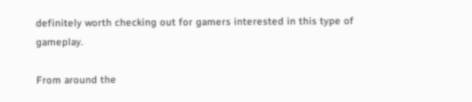definitely worth checking out for gamers interested in this type of gameplay.

From around the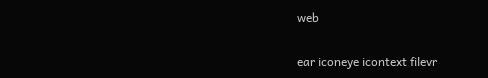web

ear iconeye icontext filevr